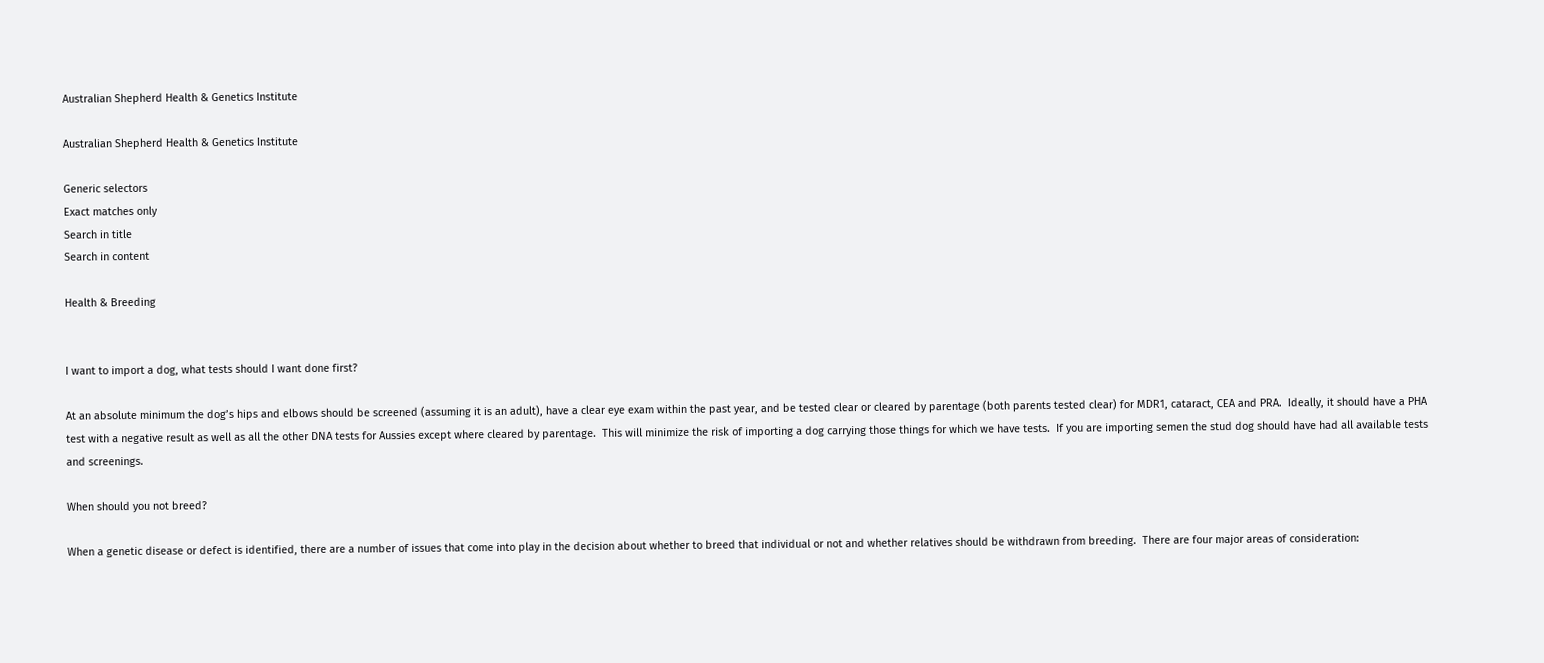Australian Shepherd Health & Genetics Institute

Australian Shepherd Health & Genetics Institute

Generic selectors
Exact matches only
Search in title
Search in content

Health & Breeding


I want to import a dog, what tests should I want done first?

At an absolute minimum the dog’s hips and elbows should be screened (assuming it is an adult), have a clear eye exam within the past year, and be tested clear or cleared by parentage (both parents tested clear) for MDR1, cataract, CEA and PRA.  Ideally, it should have a PHA test with a negative result as well as all the other DNA tests for Aussies except where cleared by parentage.  This will minimize the risk of importing a dog carrying those things for which we have tests.  If you are importing semen the stud dog should have had all available tests and screenings.

When should you not breed?

When a genetic disease or defect is identified, there are a number of issues that come into play in the decision about whether to breed that individual or not and whether relatives should be withdrawn from breeding.  There are four major areas of consideration: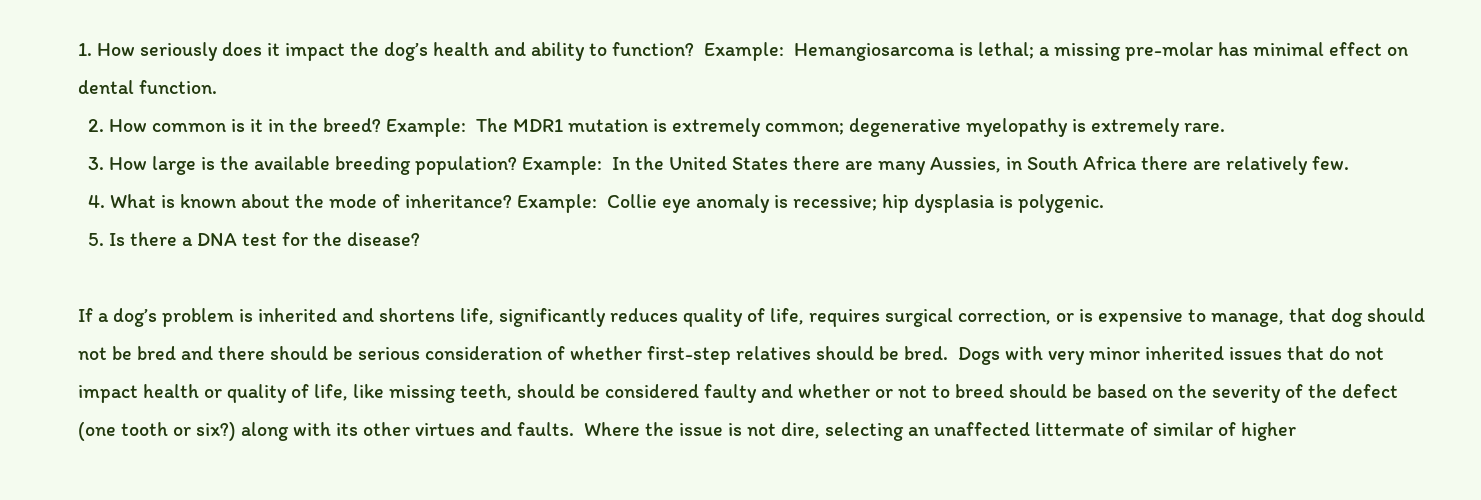1. How seriously does it impact the dog’s health and ability to function?  Example:  Hemangiosarcoma is lethal; a missing pre-molar has minimal effect on dental function.
  2. How common is it in the breed? Example:  The MDR1 mutation is extremely common; degenerative myelopathy is extremely rare.
  3. How large is the available breeding population? Example:  In the United States there are many Aussies, in South Africa there are relatively few.
  4. What is known about the mode of inheritance? Example:  Collie eye anomaly is recessive; hip dysplasia is polygenic.
  5. Is there a DNA test for the disease?

If a dog’s problem is inherited and shortens life, significantly reduces quality of life, requires surgical correction, or is expensive to manage, that dog should not be bred and there should be serious consideration of whether first-step relatives should be bred.  Dogs with very minor inherited issues that do not impact health or quality of life, like missing teeth, should be considered faulty and whether or not to breed should be based on the severity of the defect (one tooth or six?) along with its other virtues and faults.  Where the issue is not dire, selecting an unaffected littermate of similar of higher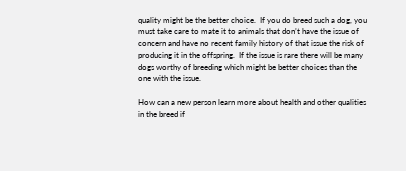quality might be the better choice.  If you do breed such a dog, you must take care to mate it to animals that don’t have the issue of concern and have no recent family history of that issue the risk of producing it in the offspring.  If the issue is rare there will be many dogs worthy of breeding which might be better choices than the one with the issue.

How can a new person learn more about health and other qualities in the breed if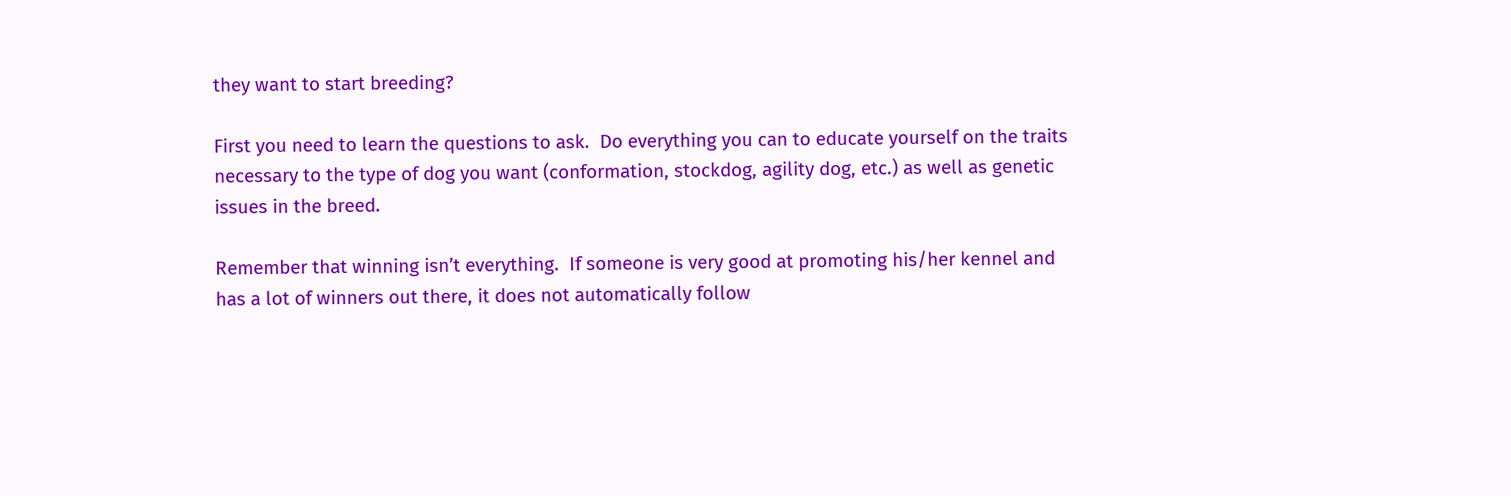they want to start breeding?

First you need to learn the questions to ask.  Do everything you can to educate yourself on the traits necessary to the type of dog you want (conformation, stockdog, agility dog, etc.) as well as genetic issues in the breed.

Remember that winning isn’t everything.  If someone is very good at promoting his/her kennel and has a lot of winners out there, it does not automatically follow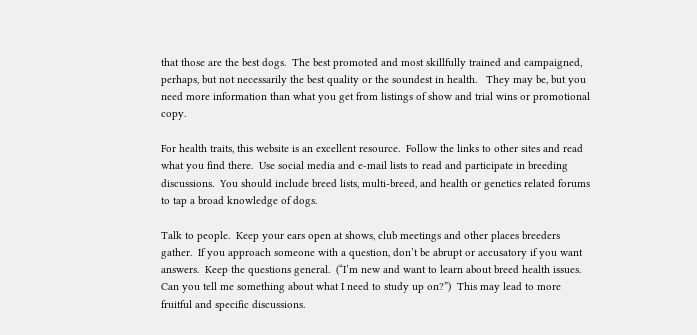that those are the best dogs.  The best promoted and most skillfully trained and campaigned, perhaps, but not necessarily the best quality or the soundest in health.   They may be, but you need more information than what you get from listings of show and trial wins or promotional copy.

For health traits, this website is an excellent resource.  Follow the links to other sites and read what you find there.  Use social media and e-mail lists to read and participate in breeding discussions.  You should include breed lists, multi-breed, and health or genetics related forums to tap a broad knowledge of dogs.

Talk to people.  Keep your ears open at shows, club meetings and other places breeders gather.  If you approach someone with a question, don’t be abrupt or accusatory if you want answers.  Keep the questions general.  (“I’m new and want to learn about breed health issues.  Can you tell me something about what I need to study up on?”)  This may lead to more fruitful and specific discussions.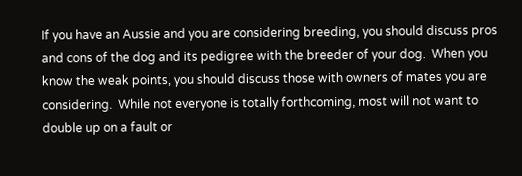If you have an Aussie and you are considering breeding, you should discuss pros and cons of the dog and its pedigree with the breeder of your dog.  When you know the weak points, you should discuss those with owners of mates you are considering.  While not everyone is totally forthcoming, most will not want to double up on a fault or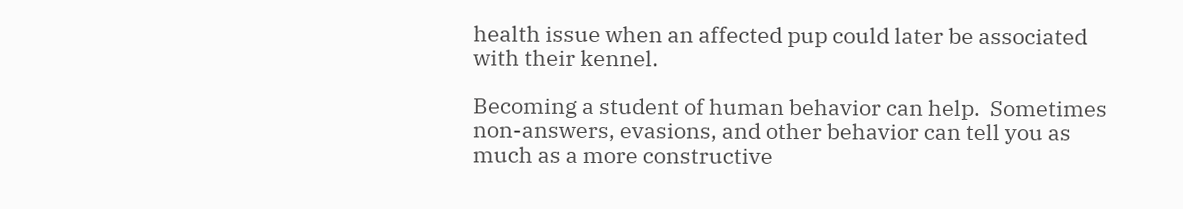health issue when an affected pup could later be associated with their kennel.

Becoming a student of human behavior can help.  Sometimes non-answers, evasions, and other behavior can tell you as much as a more constructive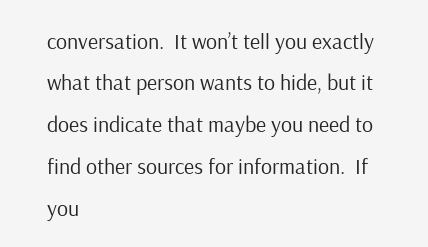conversation.  It won’t tell you exactly what that person wants to hide, but it does indicate that maybe you need to find other sources for information.  If you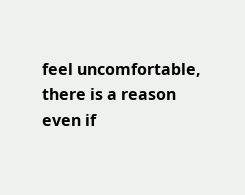feel uncomfortable, there is a reason even if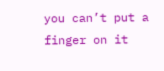you can’t put a finger on it